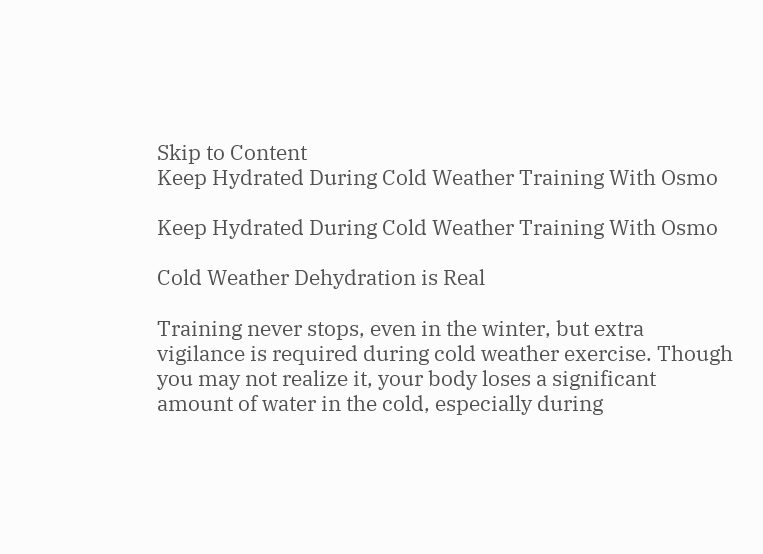Skip to Content
Keep Hydrated During Cold Weather Training With Osmo

Keep Hydrated During Cold Weather Training With Osmo

Cold Weather Dehydration is Real

Training never stops, even in the winter, but extra vigilance is required during cold weather exercise. Though you may not realize it, your body loses a significant amount of water in the cold, especially during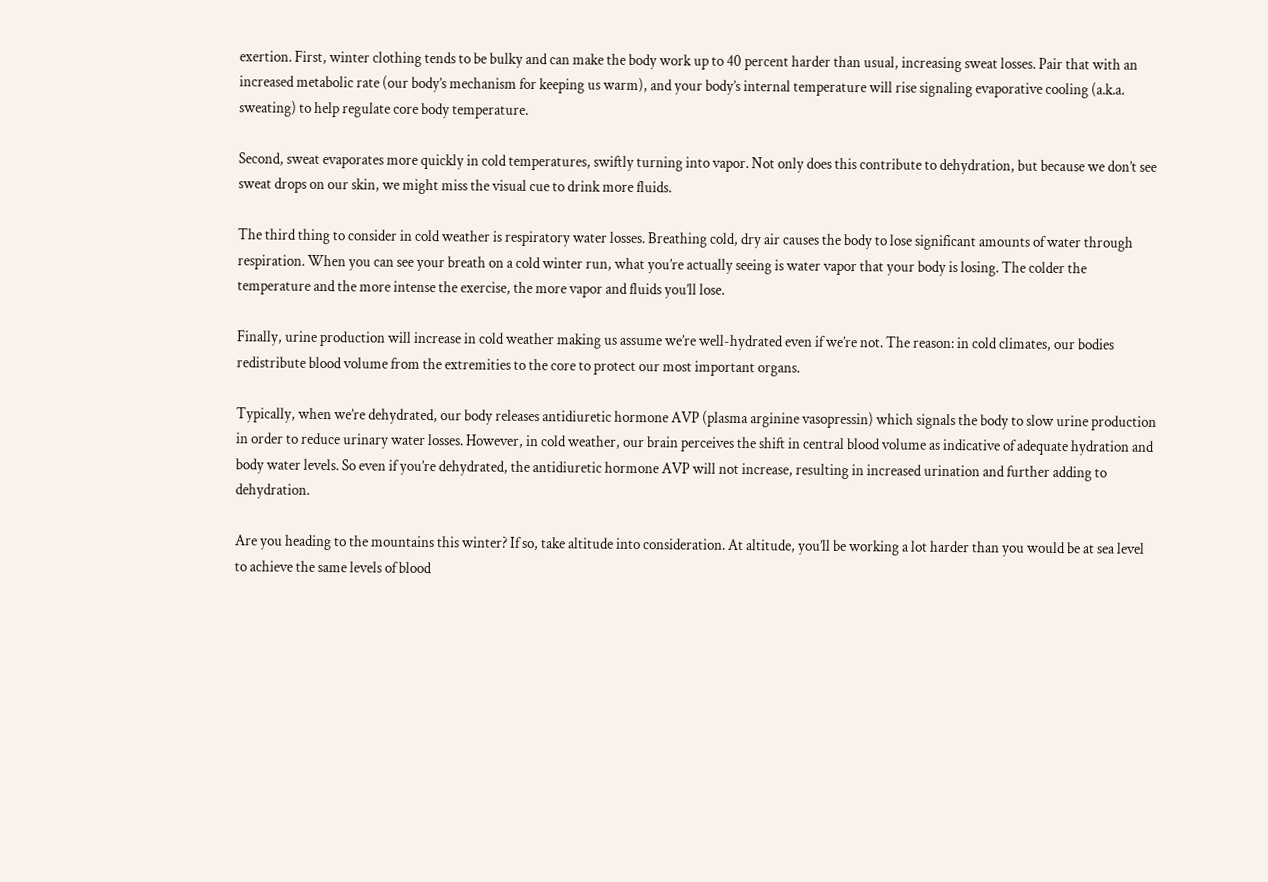exertion. First, winter clothing tends to be bulky and can make the body work up to 40 percent harder than usual, increasing sweat losses. Pair that with an increased metabolic rate (our body’s mechanism for keeping us warm), and your body’s internal temperature will rise signaling evaporative cooling (a.k.a. sweating) to help regulate core body temperature.

Second, sweat evaporates more quickly in cold temperatures, swiftly turning into vapor. Not only does this contribute to dehydration, but because we don’t see sweat drops on our skin, we might miss the visual cue to drink more fluids.

The third thing to consider in cold weather is respiratory water losses. Breathing cold, dry air causes the body to lose significant amounts of water through respiration. When you can see your breath on a cold winter run, what you’re actually seeing is water vapor that your body is losing. The colder the temperature and the more intense the exercise, the more vapor and fluids you’ll lose.

Finally, urine production will increase in cold weather making us assume we’re well-hydrated even if we’re not. The reason: in cold climates, our bodies redistribute blood volume from the extremities to the core to protect our most important organs.

Typically, when we’re dehydrated, our body releases antidiuretic hormone AVP (plasma arginine vasopressin) which signals the body to slow urine production in order to reduce urinary water losses. However, in cold weather, our brain perceives the shift in central blood volume as indicative of adequate hydration and body water levels. So even if you’re dehydrated, the antidiuretic hormone AVP will not increase, resulting in increased urination and further adding to dehydration.

Are you heading to the mountains this winter? If so, take altitude into consideration. At altitude, you’ll be working a lot harder than you would be at sea level to achieve the same levels of blood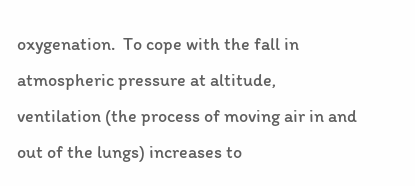oxygenation.  To cope with the fall in atmospheric pressure at altitude, ventilation (the process of moving air in and out of the lungs) increases to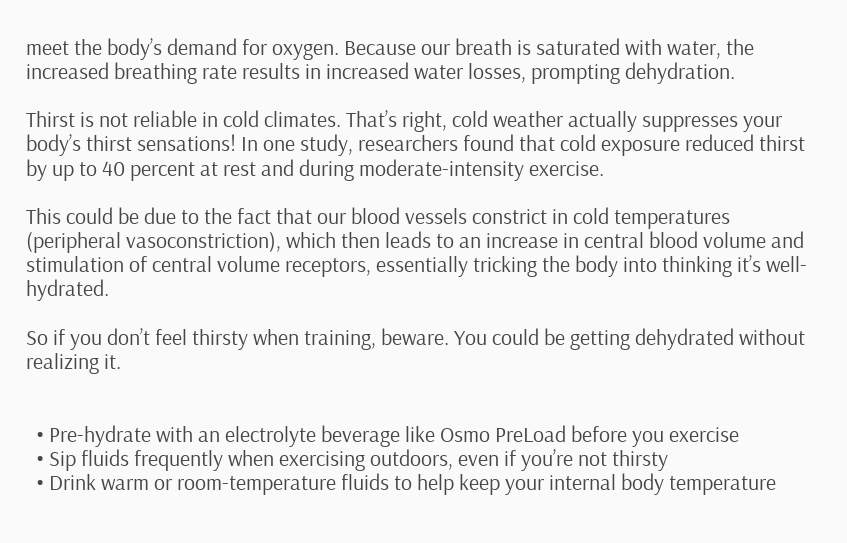meet the body’s demand for oxygen. Because our breath is saturated with water, the increased breathing rate results in increased water losses, prompting dehydration.

Thirst is not reliable in cold climates. That’s right, cold weather actually suppresses your body’s thirst sensations! In one study, researchers found that cold exposure reduced thirst by up to 40 percent at rest and during moderate-intensity exercise.

This could be due to the fact that our blood vessels constrict in cold temperatures (peripheral vasoconstriction), which then leads to an increase in central blood volume and stimulation of central volume receptors, essentially tricking the body into thinking it’s well-hydrated.

So if you don’t feel thirsty when training, beware. You could be getting dehydrated without realizing it.


  • Pre-hydrate with an electrolyte beverage like Osmo PreLoad before you exercise
  • Sip fluids frequently when exercising outdoors, even if you’re not thirsty
  • Drink warm or room-temperature fluids to help keep your internal body temperature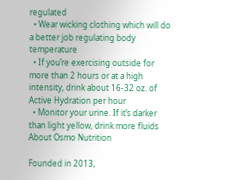regulated
  • Wear wicking clothing which will do a better job regulating body temperature
  • If you’re exercising outside for more than 2 hours or at a high intensity, drink about 16-32 oz. of Active Hydration per hour
  • Monitor your urine. If it’s darker than light yellow, drink more fluids
About Osmo Nutrition

Founded in 2013,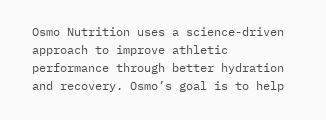Osmo Nutrition uses a science-driven approach to improve athletic performance through better hydration and recovery. Osmo’s goal is to help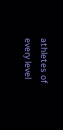athletes of every level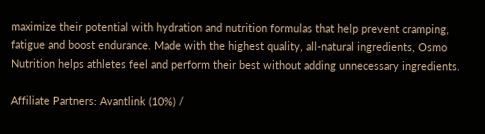maximize their potential with hydration and nutrition formulas that help prevent cramping, fatigue and boost endurance. Made with the highest quality, all-natural ingredients, Osmo Nutrition helps athletes feel and perform their best without adding unnecessary ingredients.

Affiliate Partners: Avantlink (10%) /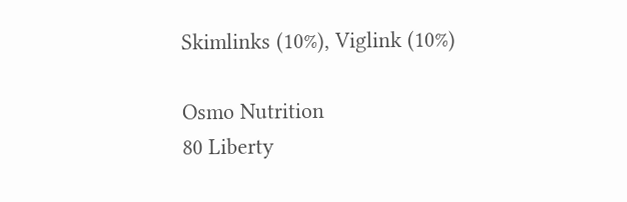Skimlinks (10%), Viglink (10%)

Osmo Nutrition
80 Liberty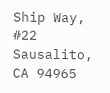Ship Way, #22
Sausalito, CA 94965